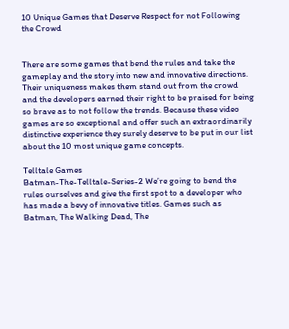10 Unique Games that Deserve Respect for not Following the Crowd


There are some games that bend the rules and take the gameplay and the story into new and innovative directions. Their uniqueness makes them stand out from the crowd and the developers earned their right to be praised for being so brave as to not follow the trends. Because these video games are so exceptional and offer such an extraordinarily distinctive experience they surely deserve to be put in our list about the 10 most unique game concepts.

Telltale Games
Batman-The-Telltale-Series-2 We’re going to bend the rules ourselves and give the first spot to a developer who has made a bevy of innovative titles. Games such as Batman, The Walking Dead, The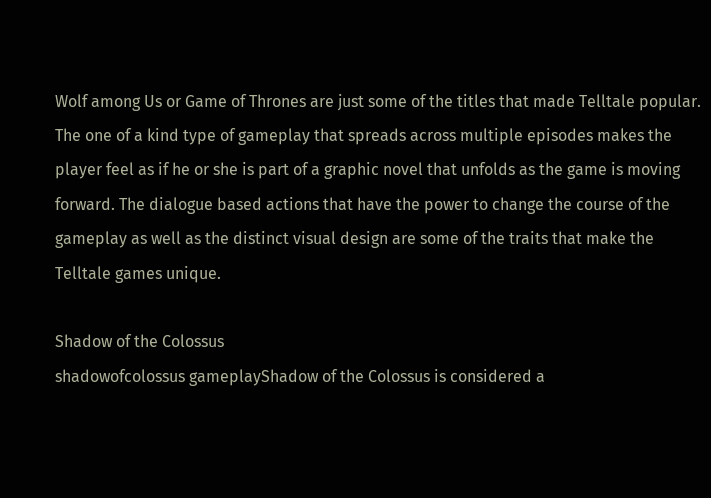Wolf among Us or Game of Thrones are just some of the titles that made Telltale popular. The one of a kind type of gameplay that spreads across multiple episodes makes the player feel as if he or she is part of a graphic novel that unfolds as the game is moving forward. The dialogue based actions that have the power to change the course of the gameplay as well as the distinct visual design are some of the traits that make the Telltale games unique.

Shadow of the Colossus
shadowofcolossus gameplayShadow of the Colossus is considered a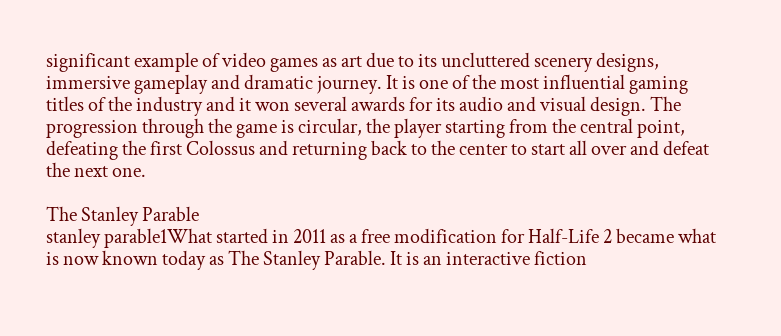significant example of video games as art due to its uncluttered scenery designs, immersive gameplay and dramatic journey. It is one of the most influential gaming titles of the industry and it won several awards for its audio and visual design. The progression through the game is circular, the player starting from the central point, defeating the first Colossus and returning back to the center to start all over and defeat the next one.

The Stanley Parable
stanley parable1What started in 2011 as a free modification for Half-Life 2 became what is now known today as The Stanley Parable. It is an interactive fiction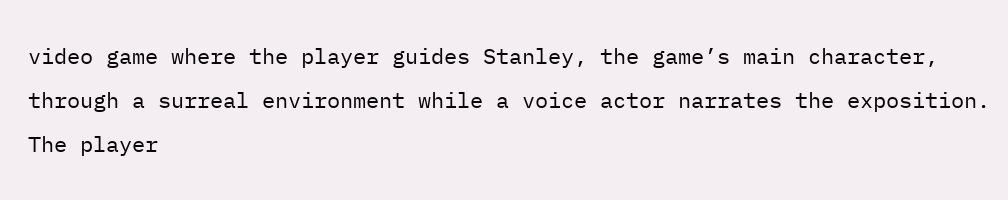video game where the player guides Stanley, the game’s main character, through a surreal environment while a voice actor narrates the exposition. The player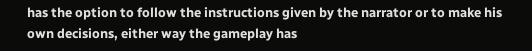has the option to follow the instructions given by the narrator or to make his own decisions, either way the gameplay has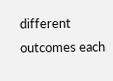different outcomes each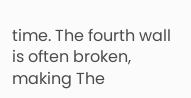time. The fourth wall is often broken, making The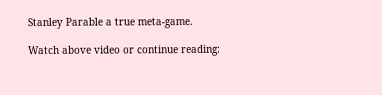Stanley Parable a true meta-game.

Watch above video or continue reading: